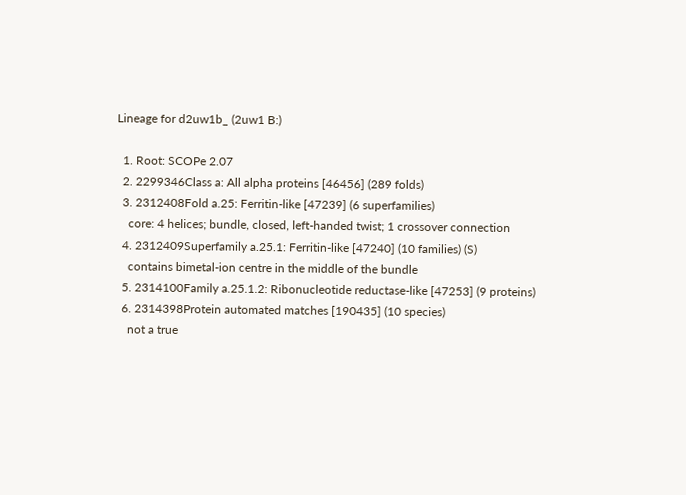Lineage for d2uw1b_ (2uw1 B:)

  1. Root: SCOPe 2.07
  2. 2299346Class a: All alpha proteins [46456] (289 folds)
  3. 2312408Fold a.25: Ferritin-like [47239] (6 superfamilies)
    core: 4 helices; bundle, closed, left-handed twist; 1 crossover connection
  4. 2312409Superfamily a.25.1: Ferritin-like [47240] (10 families) (S)
    contains bimetal-ion centre in the middle of the bundle
  5. 2314100Family a.25.1.2: Ribonucleotide reductase-like [47253] (9 proteins)
  6. 2314398Protein automated matches [190435] (10 species)
    not a true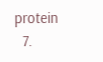protein
  7.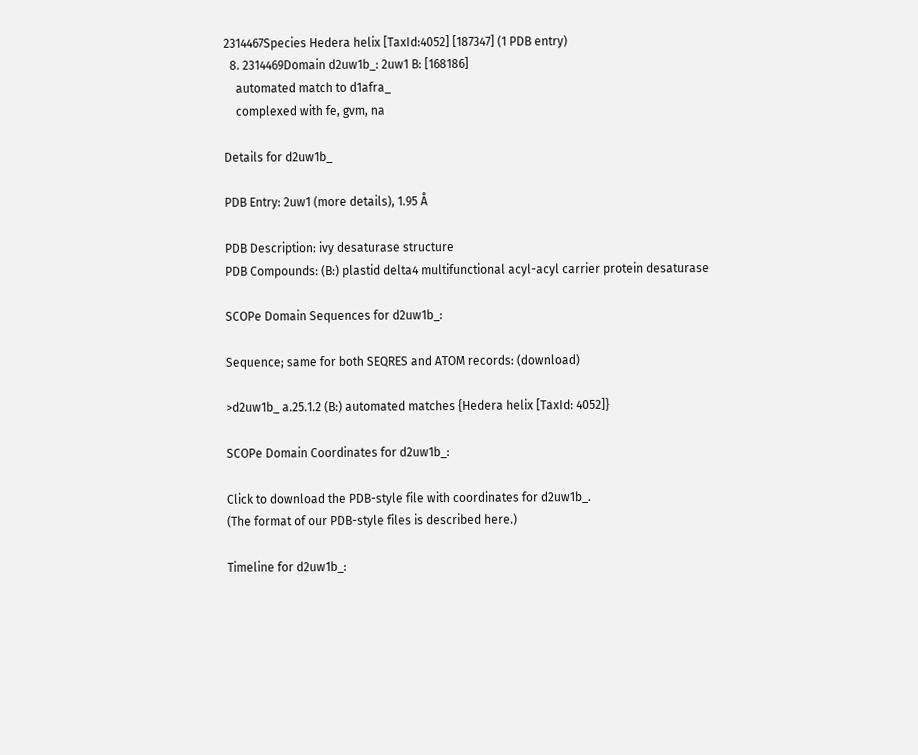2314467Species Hedera helix [TaxId:4052] [187347] (1 PDB entry)
  8. 2314469Domain d2uw1b_: 2uw1 B: [168186]
    automated match to d1afra_
    complexed with fe, gvm, na

Details for d2uw1b_

PDB Entry: 2uw1 (more details), 1.95 Å

PDB Description: ivy desaturase structure
PDB Compounds: (B:) plastid delta4 multifunctional acyl-acyl carrier protein desaturase

SCOPe Domain Sequences for d2uw1b_:

Sequence; same for both SEQRES and ATOM records: (download)

>d2uw1b_ a.25.1.2 (B:) automated matches {Hedera helix [TaxId: 4052]}

SCOPe Domain Coordinates for d2uw1b_:

Click to download the PDB-style file with coordinates for d2uw1b_.
(The format of our PDB-style files is described here.)

Timeline for d2uw1b_: